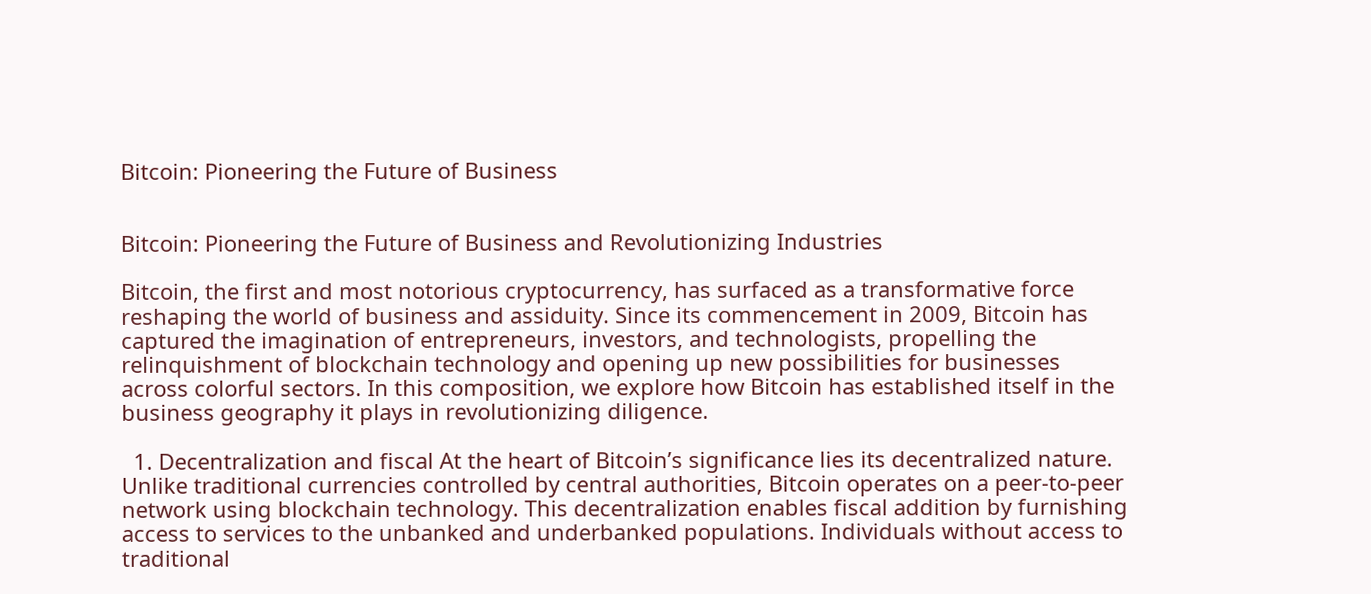Bitcoin: Pioneering the Future of Business


Bitcoin: Pioneering the Future of Business and Revolutionizing Industries

Bitcoin, the first and most notorious cryptocurrency, has surfaced as a transformative force reshaping the world of business and assiduity. Since its commencement in 2009, Bitcoin has captured the imagination of entrepreneurs, investors, and technologists, propelling the relinquishment of blockchain technology and opening up new possibilities for businesses across colorful sectors. In this composition, we explore how Bitcoin has established itself in the business geography it plays in revolutionizing diligence.

  1. Decentralization and fiscal At the heart of Bitcoin’s significance lies its decentralized nature. Unlike traditional currencies controlled by central authorities, Bitcoin operates on a peer-to-peer network using blockchain technology. This decentralization enables fiscal addition by furnishing access to services to the unbanked and underbanked populations. Individuals without access to traditional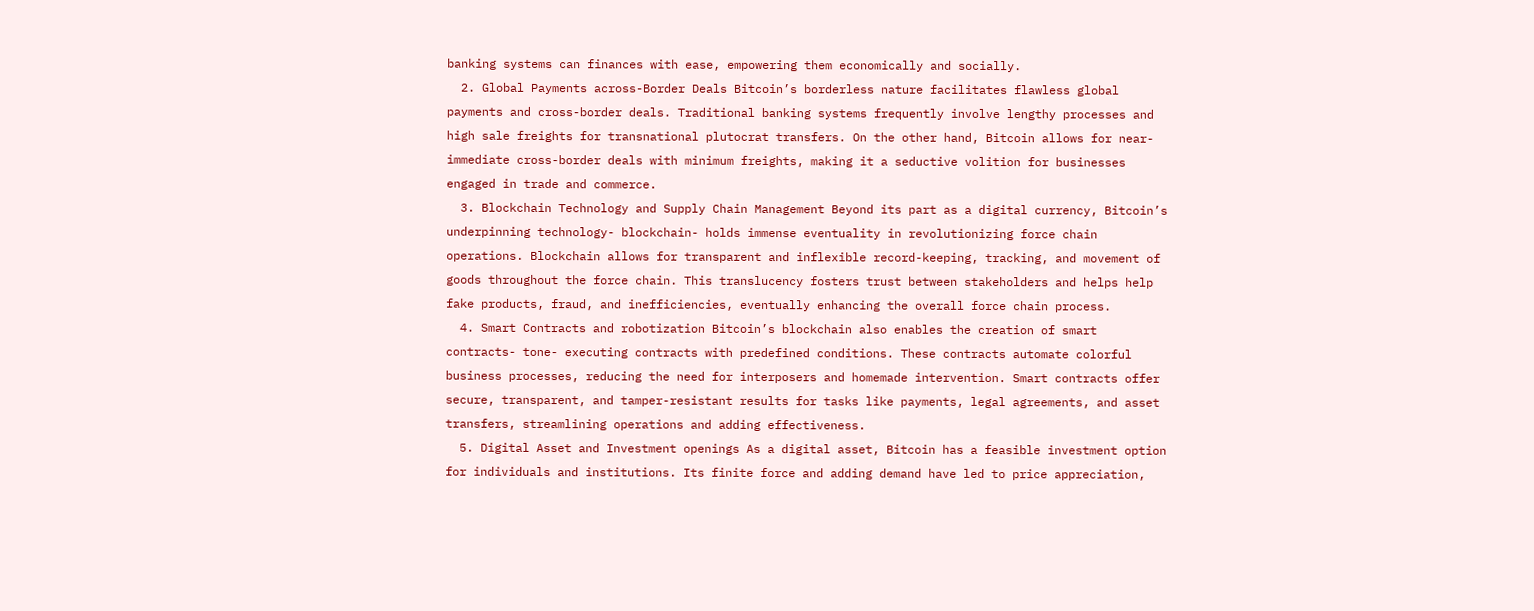banking systems can finances with ease, empowering them economically and socially.
  2. Global Payments across-Border Deals Bitcoin’s borderless nature facilitates flawless global payments and cross-border deals. Traditional banking systems frequently involve lengthy processes and high sale freights for transnational plutocrat transfers. On the other hand, Bitcoin allows for near-immediate cross-border deals with minimum freights, making it a seductive volition for businesses engaged in trade and commerce.
  3. Blockchain Technology and Supply Chain Management Beyond its part as a digital currency, Bitcoin’s underpinning technology- blockchain- holds immense eventuality in revolutionizing force chain operations. Blockchain allows for transparent and inflexible record-keeping, tracking, and movement of goods throughout the force chain. This translucency fosters trust between stakeholders and helps help fake products, fraud, and inefficiencies, eventually enhancing the overall force chain process.
  4. Smart Contracts and robotization Bitcoin’s blockchain also enables the creation of smart contracts- tone- executing contracts with predefined conditions. These contracts automate colorful business processes, reducing the need for interposers and homemade intervention. Smart contracts offer secure, transparent, and tamper-resistant results for tasks like payments, legal agreements, and asset transfers, streamlining operations and adding effectiveness.
  5. Digital Asset and Investment openings As a digital asset, Bitcoin has a feasible investment option for individuals and institutions. Its finite force and adding demand have led to price appreciation,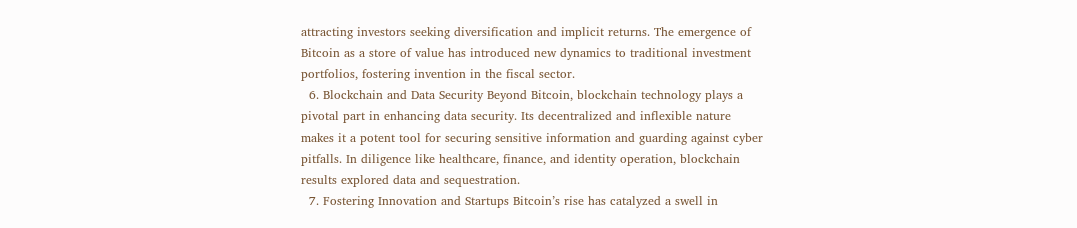attracting investors seeking diversification and implicit returns. The emergence of Bitcoin as a store of value has introduced new dynamics to traditional investment portfolios, fostering invention in the fiscal sector.
  6. Blockchain and Data Security Beyond Bitcoin, blockchain technology plays a pivotal part in enhancing data security. Its decentralized and inflexible nature makes it a potent tool for securing sensitive information and guarding against cyber pitfalls. In diligence like healthcare, finance, and identity operation, blockchain results explored data and sequestration.
  7. Fostering Innovation and Startups Bitcoin’s rise has catalyzed a swell in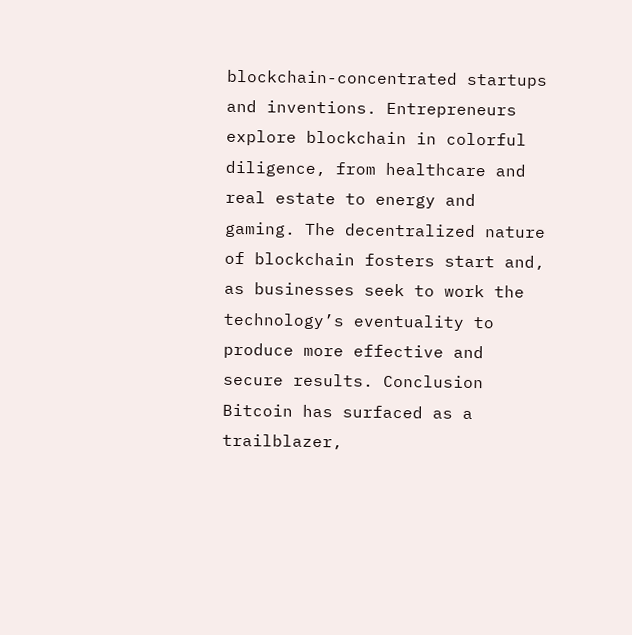blockchain-concentrated startups and inventions. Entrepreneurs explore blockchain in colorful diligence, from healthcare and real estate to energy and gaming. The decentralized nature of blockchain fosters start and, as businesses seek to work the technology’s eventuality to produce more effective and secure results. Conclusion Bitcoin has surfaced as a trailblazer,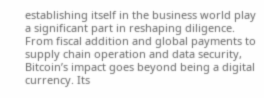establishing itself in the business world play a significant part in reshaping diligence. From fiscal addition and global payments to supply chain operation and data security, Bitcoin’s impact goes beyond being a digital currency. Its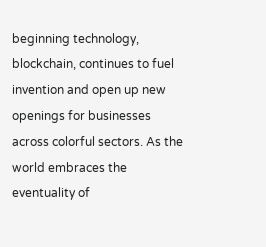beginning technology, blockchain, continues to fuel invention and open up new openings for businesses across colorful sectors. As the world embraces the eventuality of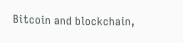Bitcoin and blockchain,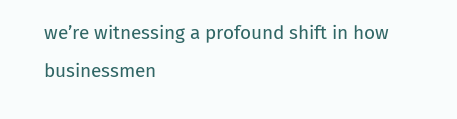we’re witnessing a profound shift in how businessmen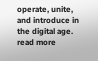operate, unite, and introduce in the digital age.
read more